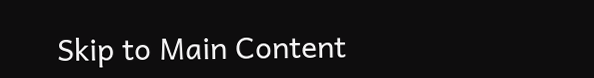Skip to Main Content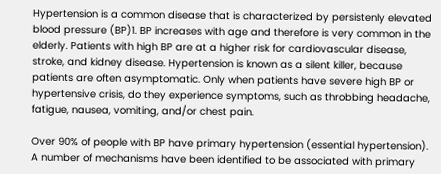Hypertension is a common disease that is characterized by persistenly elevated blood pressure (BP)1. BP increases with age and therefore is very common in the elderly. Patients with high BP are at a higher risk for cardiovascular disease, stroke, and kidney disease. Hypertension is known as a silent killer, because patients are often asymptomatic. Only when patients have severe high BP or hypertensive crisis, do they experience symptoms, such as throbbing headache, fatigue, nausea, vomiting, and/or chest pain.

Over 90% of people with BP have primary hypertension (essential hypertension). A number of mechanisms have been identified to be associated with primary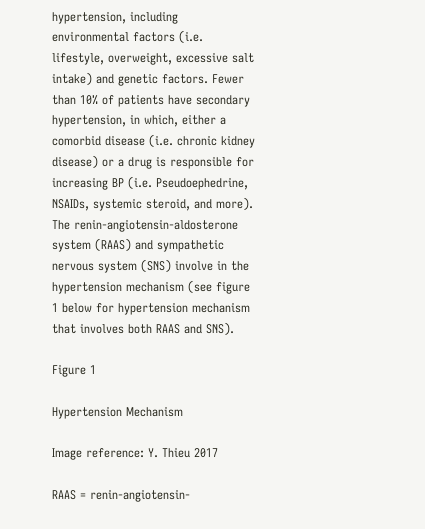hypertension, including environmental factors (i.e. lifestyle, overweight, excessive salt intake) and genetic factors. Fewer than 10% of patients have secondary hypertension, in which, either a comorbid disease (i.e. chronic kidney disease) or a drug is responsible for increasing BP (i.e. Pseudoephedrine, NSAIDs, systemic steroid, and more). The renin-angiotensin-aldosterone system (RAAS) and sympathetic nervous system (SNS) involve in the hypertension mechanism (see figure 1 below for hypertension mechanism that involves both RAAS and SNS).

Figure 1

Hypertension Mechanism

Image reference: Y. Thieu 2017

RAAS = renin-angiotensin-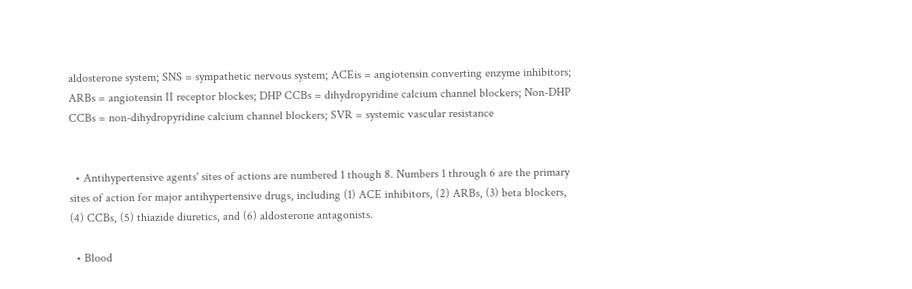aldosterone system; SNS = sympathetic nervous system; ACEis = angiotensin converting enzyme inhibitors; ARBs = angiotensin II receptor blockes; DHP CCBs = dihydropyridine calcium channel blockers; Non-DHP CCBs = non-dihydropyridine calcium channel blockers; SVR = systemic vascular resistance


  • Antihypertensive agents' sites of actions are numbered 1 though 8. Numbers 1 through 6 are the primary sites of action for major antihypertensive drugs, including (1) ACE inhibitors, (2) ARBs, (3) beta blockers, (4) CCBs, (5) thiazide diuretics, and (6) aldosterone antagonists.

  • Blood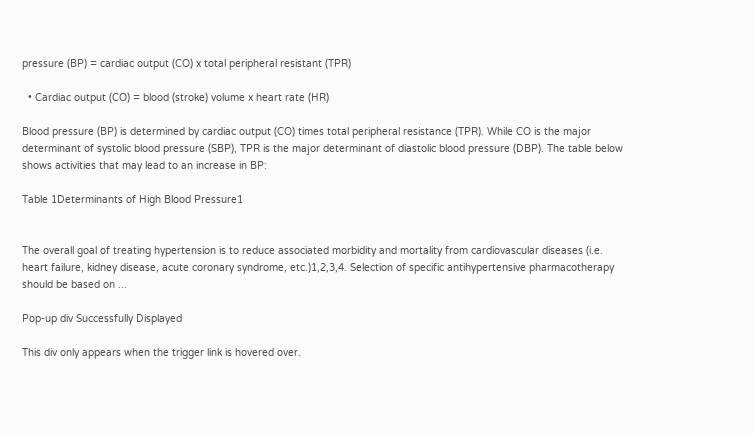pressure (BP) = cardiac output (CO) x total peripheral resistant (TPR)

  • Cardiac output (CO) = blood (stroke) volume x heart rate (HR)

Blood pressure (BP) is determined by cardiac output (CO) times total peripheral resistance (TPR). While CO is the major determinant of systolic blood pressure (SBP), TPR is the major determinant of diastolic blood pressure (DBP). The table below shows activities that may lead to an increase in BP:

Table 1Determinants of High Blood Pressure1


The overall goal of treating hypertension is to reduce associated morbidity and mortality from cardiovascular diseases (i.e. heart failure, kidney disease, acute coronary syndrome, etc.)1,2,3,4. Selection of specific antihypertensive pharmacotherapy should be based on ...

Pop-up div Successfully Displayed

This div only appears when the trigger link is hovered over.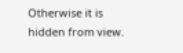Otherwise it is hidden from view.